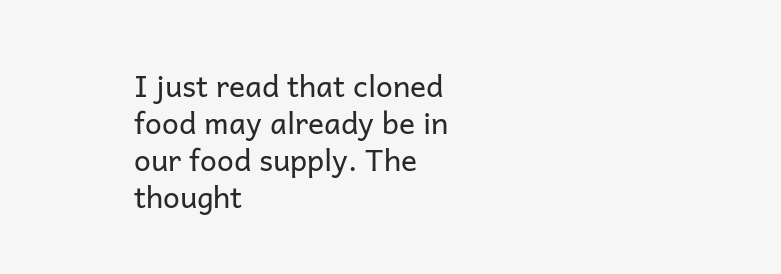I just read that cloned food may already be in our food supply. The thought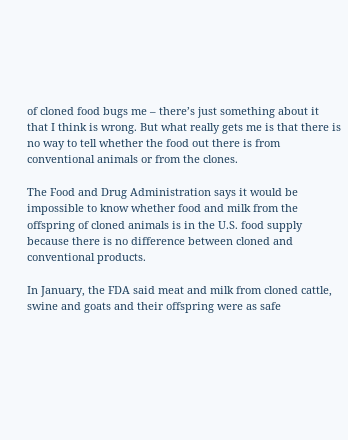of cloned food bugs me – there’s just something about it that I think is wrong. But what really gets me is that there is no way to tell whether the food out there is from conventional animals or from the clones.

The Food and Drug Administration says it would be impossible to know whether food and milk from the offspring of cloned animals is in the U.S. food supply because there is no difference between cloned and conventional products.

In January, the FDA said meat and milk from cloned cattle, swine and goats and their offspring were as safe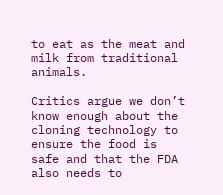to eat as the meat and milk from traditional animals.

Critics argue we don’t know enough about the cloning technology to ensure the food is safe and that the FDA also needs to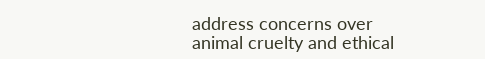address concerns over animal cruelty and ethical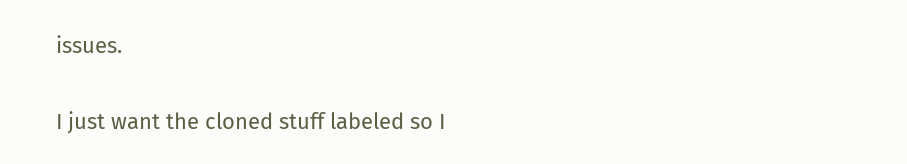issues.

I just want the cloned stuff labeled so I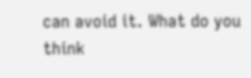can avoid it. What do you think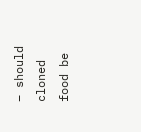– should cloned food be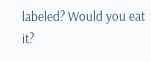labeled? Would you eat it?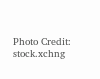Photo Credit: stock.xchng